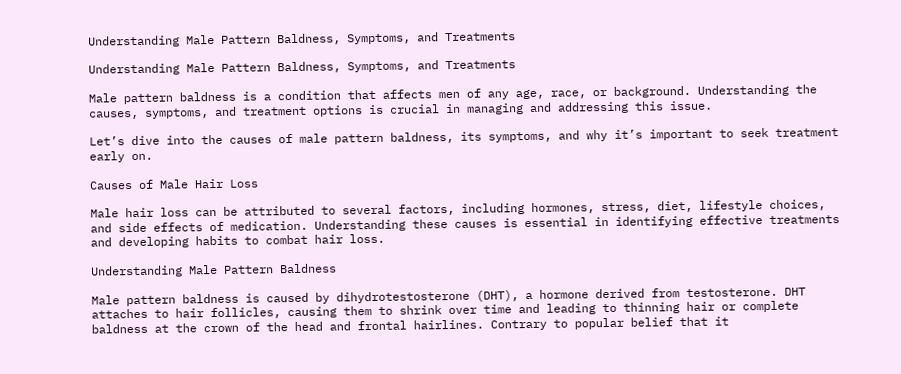Understanding Male Pattern Baldness, Symptoms, and Treatments

Understanding Male Pattern Baldness, Symptoms, and Treatments

Male pattern baldness is a condition that affects men of any age, race, or background. Understanding the causes, symptoms, and treatment options is crucial in managing and addressing this issue.

Let’s dive into the causes of male pattern baldness, its symptoms, and why it’s important to seek treatment early on.

Causes of Male Hair Loss

Male hair loss can be attributed to several factors, including hormones, stress, diet, lifestyle choices, and side effects of medication. Understanding these causes is essential in identifying effective treatments and developing habits to combat hair loss.

Understanding Male Pattern Baldness

Male pattern baldness is caused by dihydrotestosterone (DHT), a hormone derived from testosterone. DHT attaches to hair follicles, causing them to shrink over time and leading to thinning hair or complete baldness at the crown of the head and frontal hairlines. Contrary to popular belief that it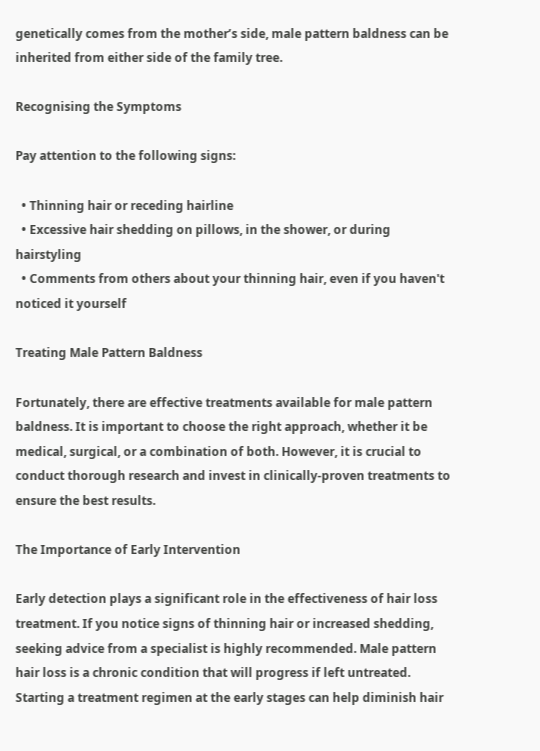genetically comes from the mother’s side, male pattern baldness can be inherited from either side of the family tree.

Recognising the Symptoms

Pay attention to the following signs:

  • Thinning hair or receding hairline
  • Excessive hair shedding on pillows, in the shower, or during hairstyling
  • Comments from others about your thinning hair, even if you haven't noticed it yourself

Treating Male Pattern Baldness

Fortunately, there are effective treatments available for male pattern baldness. It is important to choose the right approach, whether it be medical, surgical, or a combination of both. However, it is crucial to conduct thorough research and invest in clinically-proven treatments to ensure the best results.

The Importance of Early Intervention

Early detection plays a significant role in the effectiveness of hair loss treatment. If you notice signs of thinning hair or increased shedding, seeking advice from a specialist is highly recommended. Male pattern hair loss is a chronic condition that will progress if left untreated. Starting a treatment regimen at the early stages can help diminish hair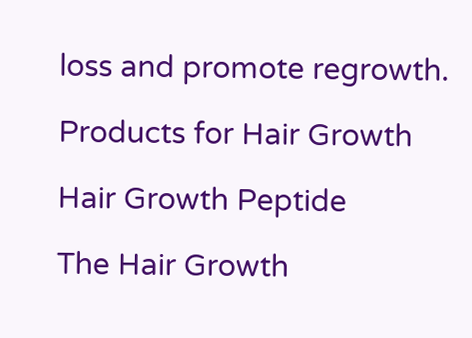loss and promote regrowth.

Products for Hair Growth

Hair Growth Peptide

The Hair Growth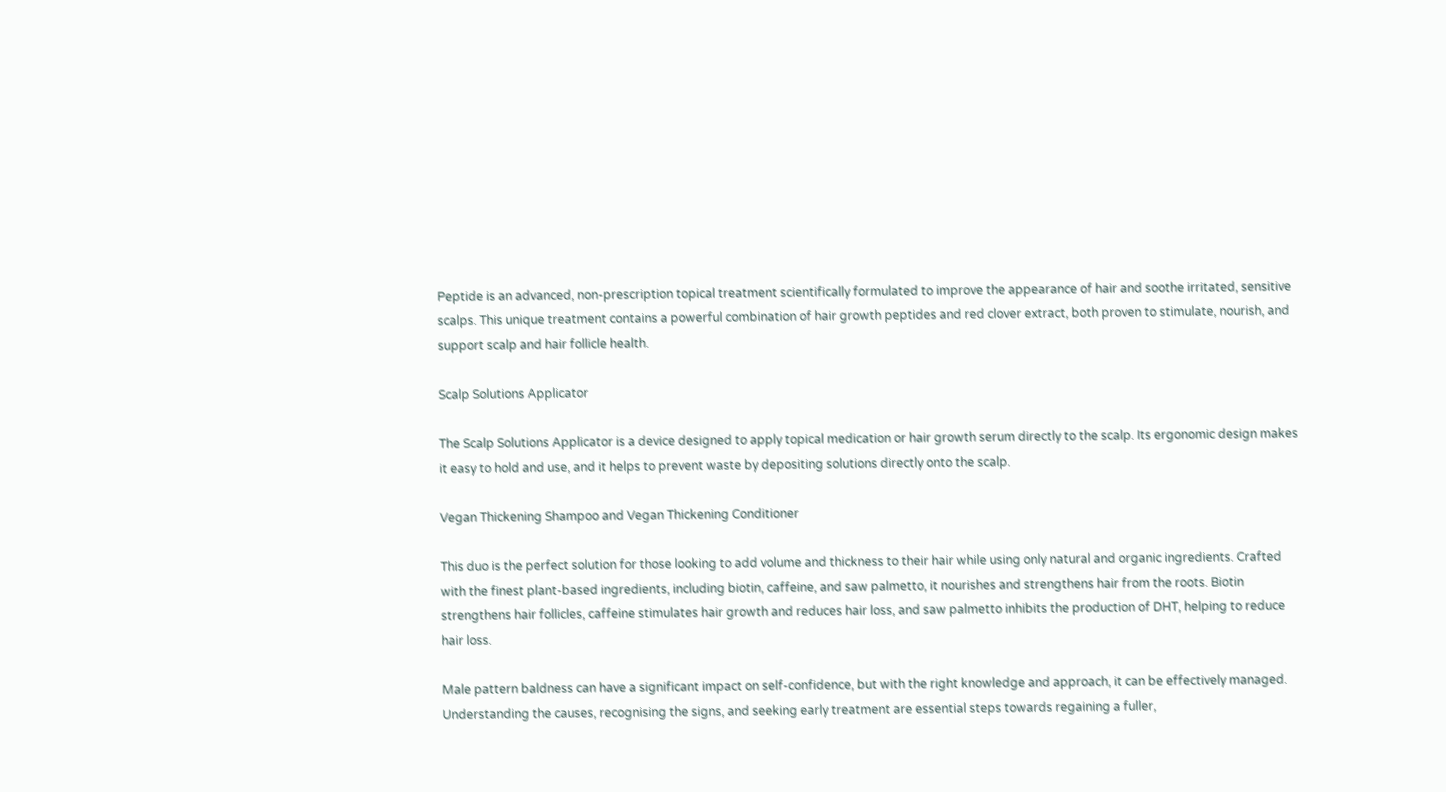Peptide is an advanced, non-prescription topical treatment scientifically formulated to improve the appearance of hair and soothe irritated, sensitive scalps. This unique treatment contains a powerful combination of hair growth peptides and red clover extract, both proven to stimulate, nourish, and support scalp and hair follicle health.

Scalp Solutions Applicator

The Scalp Solutions Applicator is a device designed to apply topical medication or hair growth serum directly to the scalp. Its ergonomic design makes it easy to hold and use, and it helps to prevent waste by depositing solutions directly onto the scalp.

Vegan Thickening Shampoo and Vegan Thickening Conditioner

This duo is the perfect solution for those looking to add volume and thickness to their hair while using only natural and organic ingredients. Crafted with the finest plant-based ingredients, including biotin, caffeine, and saw palmetto, it nourishes and strengthens hair from the roots. Biotin strengthens hair follicles, caffeine stimulates hair growth and reduces hair loss, and saw palmetto inhibits the production of DHT, helping to reduce hair loss.

Male pattern baldness can have a significant impact on self-confidence, but with the right knowledge and approach, it can be effectively managed. Understanding the causes, recognising the signs, and seeking early treatment are essential steps towards regaining a fuller,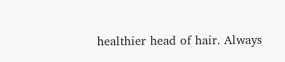healthier head of hair. Always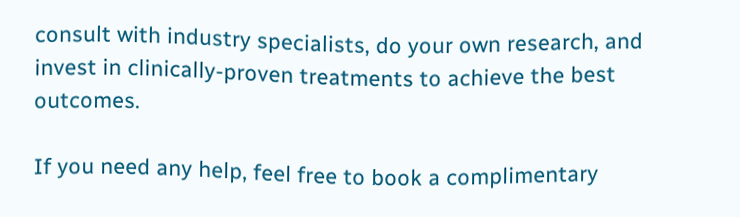consult with industry specialists, do your own research, and invest in clinically-proven treatments to achieve the best outcomes.

If you need any help, feel free to book a complimentary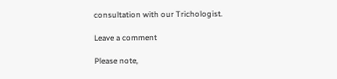consultation with our Trichologist.

Leave a comment

Please note,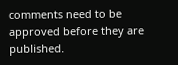comments need to be approved before they are published.